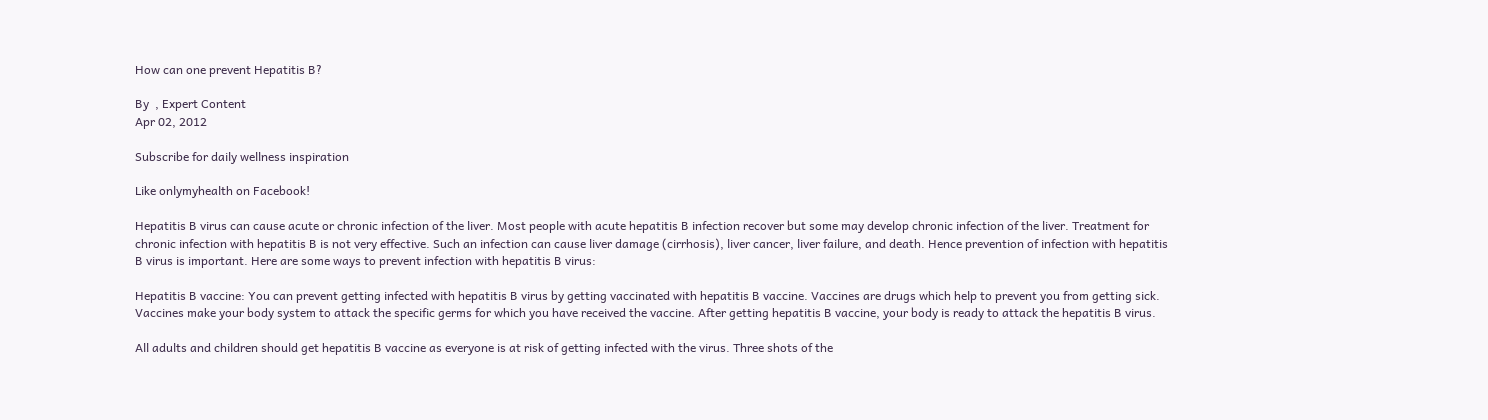How can one prevent Hepatitis B?

By  , Expert Content
Apr 02, 2012

Subscribe for daily wellness inspiration

Like onlymyhealth on Facebook!

Hepatitis B virus can cause acute or chronic infection of the liver. Most people with acute hepatitis B infection recover but some may develop chronic infection of the liver. Treatment for chronic infection with hepatitis B is not very effective. Such an infection can cause liver damage (cirrhosis), liver cancer, liver failure, and death. Hence prevention of infection with hepatitis B virus is important. Here are some ways to prevent infection with hepatitis B virus:

Hepatitis B vaccine: You can prevent getting infected with hepatitis B virus by getting vaccinated with hepatitis B vaccine. Vaccines are drugs which help to prevent you from getting sick. Vaccines make your body system to attack the specific germs for which you have received the vaccine. After getting hepatitis B vaccine, your body is ready to attack the hepatitis B virus.

All adults and children should get hepatitis B vaccine as everyone is at risk of getting infected with the virus. Three shots of the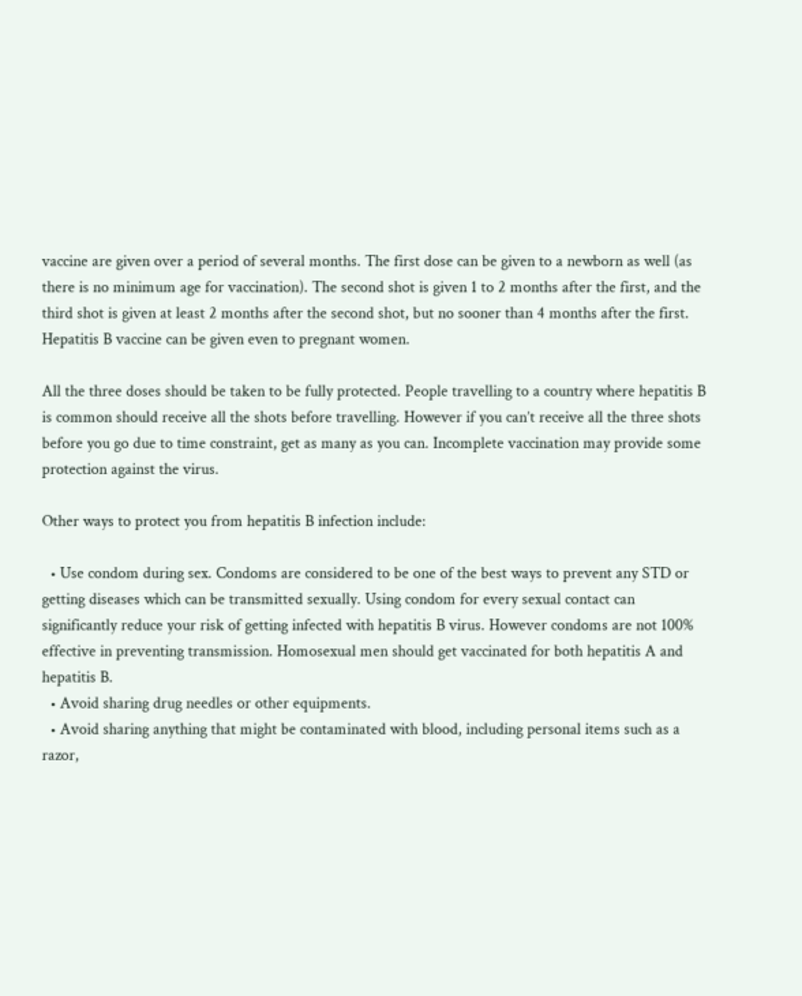vaccine are given over a period of several months. The first dose can be given to a newborn as well (as there is no minimum age for vaccination). The second shot is given 1 to 2 months after the first, and the third shot is given at least 2 months after the second shot, but no sooner than 4 months after the first. Hepatitis B vaccine can be given even to pregnant women.

All the three doses should be taken to be fully protected. People travelling to a country where hepatitis B is common should receive all the shots before travelling. However if you can’t receive all the three shots before you go due to time constraint, get as many as you can. Incomplete vaccination may provide some protection against the virus.

Other ways to protect you from hepatitis B infection include:

  • Use condom during sex. Condoms are considered to be one of the best ways to prevent any STD or getting diseases which can be transmitted sexually. Using condom for every sexual contact can significantly reduce your risk of getting infected with hepatitis B virus. However condoms are not 100% effective in preventing transmission. Homosexual men should get vaccinated for both hepatitis A and hepatitis B.
  • Avoid sharing drug needles or other equipments.
  • Avoid sharing anything that might be contaminated with blood, including personal items such as a razor,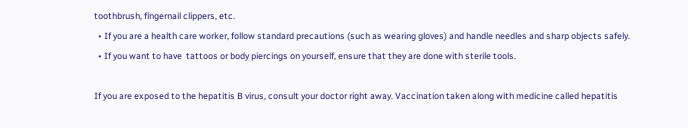toothbrush, fingernail clippers, etc.
  • If you are a health care worker, follow standard precautions (such as wearing gloves) and handle needles and sharp objects safely.
  • If you want to have  tattoos or body piercings on yourself, ensure that they are done with sterile tools.

If you are exposed to the hepatitis B virus, consult your doctor right away. Vaccination taken along with medicine called hepatitis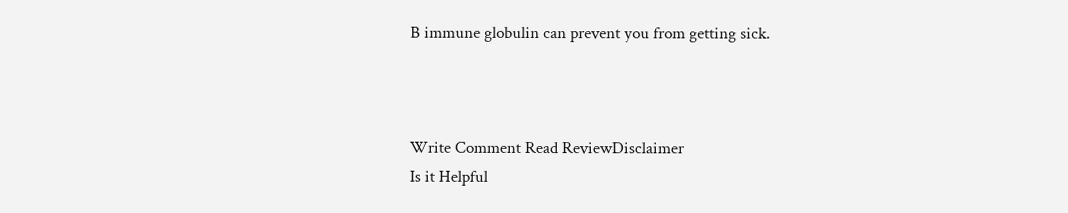B immune globulin can prevent you from getting sick.



Write Comment Read ReviewDisclaimer
Is it Helpful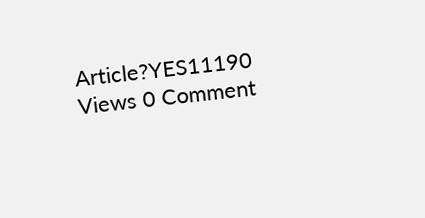Article?YES11190 Views 0 Comment